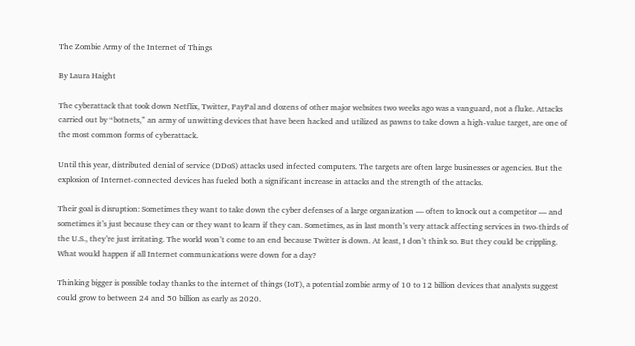The Zombie Army of the Internet of Things

By Laura Haight

The cyberattack that took down Netflix, Twitter, PayPal and dozens of other major websites two weeks ago was a vanguard, not a fluke. Attacks carried out by “botnets,” an army of unwitting devices that have been hacked and utilized as pawns to take down a high-value target, are one of the most common forms of cyberattack.

Until this year, distributed denial of service (DDoS) attacks used infected computers. The targets are often large businesses or agencies. But the explosion of Internet-connected devices has fueled both a significant increase in attacks and the strength of the attacks.

Their goal is disruption: Sometimes they want to take down the cyber defenses of a large organization — often to knock out a competitor — and sometimes it’s just because they can or they want to learn if they can. Sometimes, as in last month’s very attack affecting services in two-thirds of the U.S., they’re just irritating. The world won’t come to an end because Twitter is down. At least, I don’t think so. But they could be crippling. What would happen if all Internet communications were down for a day?

Thinking bigger is possible today thanks to the internet of things (IoT), a potential zombie army of 10 to 12 billion devices that analysts suggest could grow to between 24 and 50 billion as early as 2020.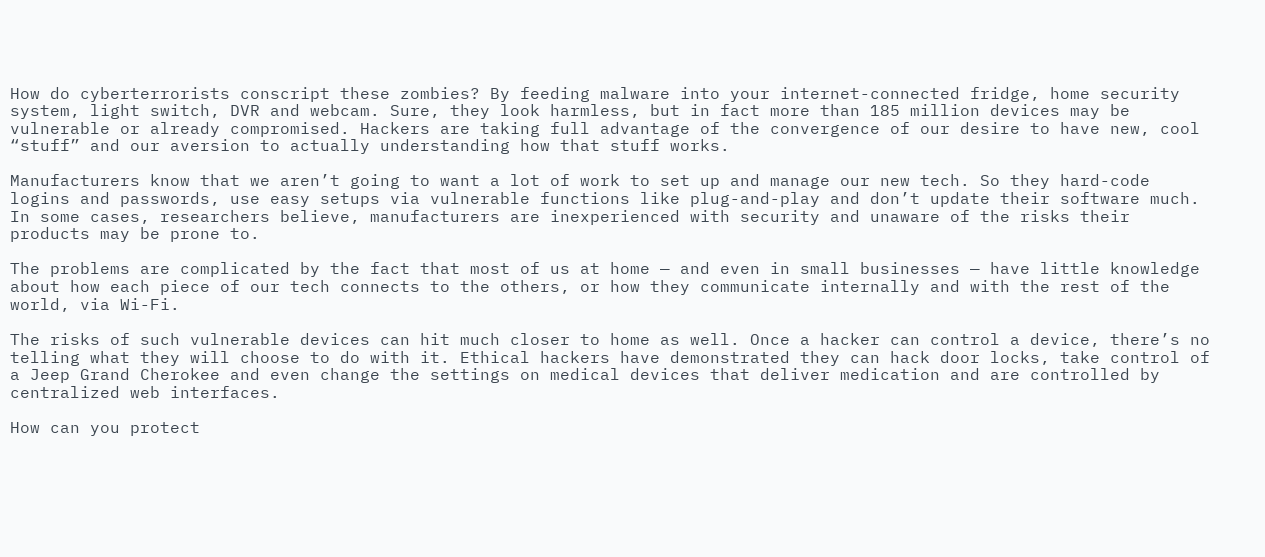How do cyberterrorists conscript these zombies? By feeding malware into your internet-connected fridge, home security system, light switch, DVR and webcam. Sure, they look harmless, but in fact more than 185 million devices may be vulnerable or already compromised. Hackers are taking full advantage of the convergence of our desire to have new, cool “stuff” and our aversion to actually understanding how that stuff works.

Manufacturers know that we aren’t going to want a lot of work to set up and manage our new tech. So they hard-code logins and passwords, use easy setups via vulnerable functions like plug-and-play and don’t update their software much. In some cases, researchers believe, manufacturers are inexperienced with security and unaware of the risks their products may be prone to.

The problems are complicated by the fact that most of us at home — and even in small businesses — have little knowledge about how each piece of our tech connects to the others, or how they communicate internally and with the rest of the world, via Wi-Fi.

The risks of such vulnerable devices can hit much closer to home as well. Once a hacker can control a device, there’s no telling what they will choose to do with it. Ethical hackers have demonstrated they can hack door locks, take control of a Jeep Grand Cherokee and even change the settings on medical devices that deliver medication and are controlled by centralized web interfaces.

How can you protect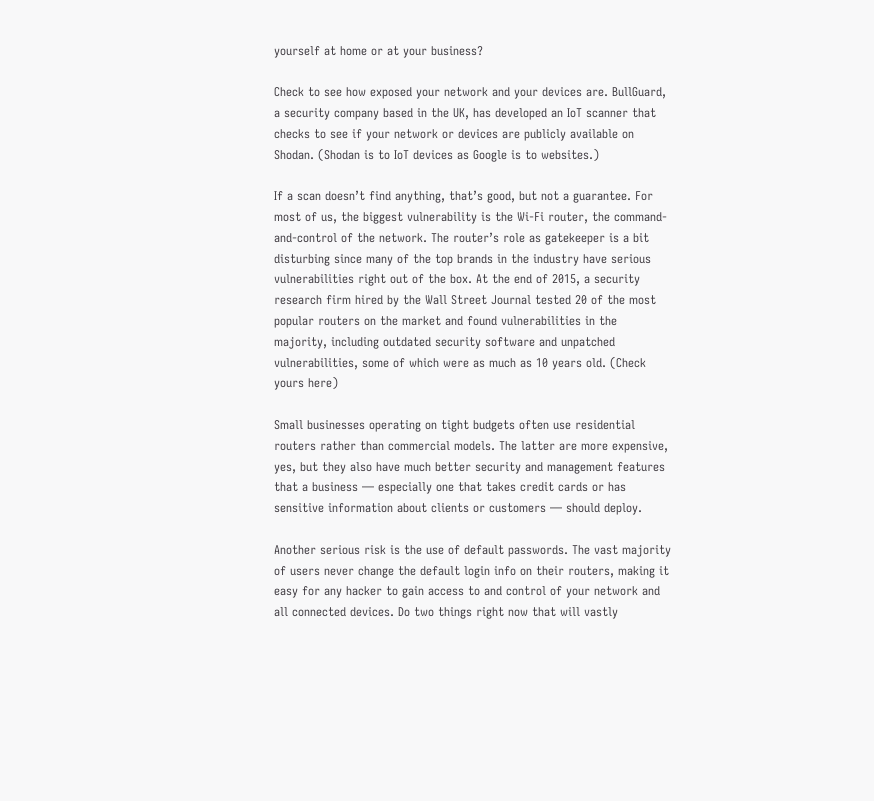yourself at home or at your business?

Check to see how exposed your network and your devices are. BullGuard, a security company based in the UK, has developed an IoT scanner that checks to see if your network or devices are publicly available on Shodan. (Shodan is to IoT devices as Google is to websites.)

If a scan doesn’t find anything, that’s good, but not a guarantee. For most of us, the biggest vulnerability is the Wi-Fi router, the command-and-control of the network. The router’s role as gatekeeper is a bit disturbing since many of the top brands in the industry have serious vulnerabilities right out of the box. At the end of 2015, a security research firm hired by the Wall Street Journal tested 20 of the most popular routers on the market and found vulnerabilities in the majority, including outdated security software and unpatched vulnerabilities, some of which were as much as 10 years old. (Check yours here)

Small businesses operating on tight budgets often use residential routers rather than commercial models. The latter are more expensive, yes, but they also have much better security and management features that a business — especially one that takes credit cards or has sensitive information about clients or customers — should deploy.

Another serious risk is the use of default passwords. The vast majority of users never change the default login info on their routers, making it easy for any hacker to gain access to and control of your network and all connected devices. Do two things right now that will vastly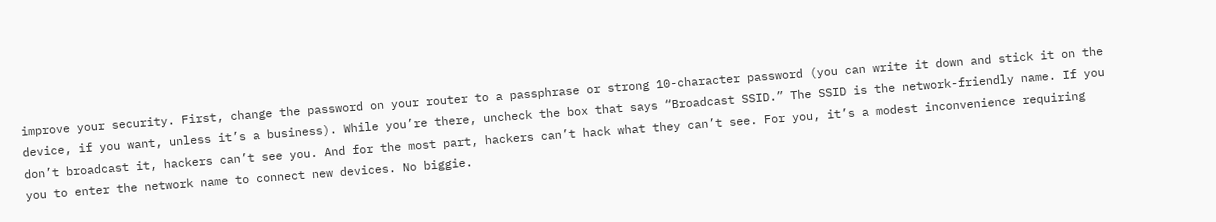improve your security. First, change the password on your router to a passphrase or strong 10-character password (you can write it down and stick it on the device, if you want, unless it’s a business). While you’re there, uncheck the box that says “Broadcast SSID.” The SSID is the network-friendly name. If you don’t broadcast it, hackers can’t see you. And for the most part, hackers can’t hack what they can’t see. For you, it’s a modest inconvenience requiring you to enter the network name to connect new devices. No biggie.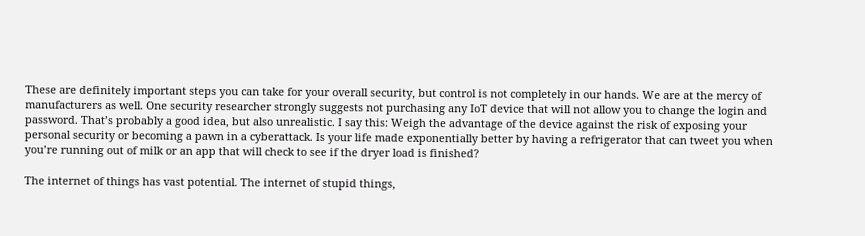These are definitely important steps you can take for your overall security, but control is not completely in our hands. We are at the mercy of manufacturers as well. One security researcher strongly suggests not purchasing any IoT device that will not allow you to change the login and password. That’s probably a good idea, but also unrealistic. I say this: Weigh the advantage of the device against the risk of exposing your personal security or becoming a pawn in a cyberattack. Is your life made exponentially better by having a refrigerator that can tweet you when you’re running out of milk or an app that will check to see if the dryer load is finished?

The internet of things has vast potential. The internet of stupid things,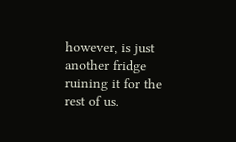however, is just another fridge ruining it for the rest of us.